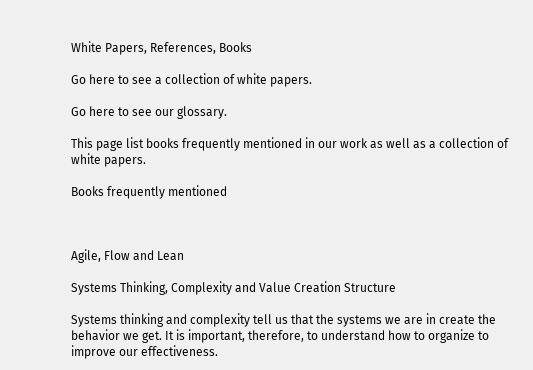White Papers, References, Books

Go here to see a collection of white papers.

Go here to see our glossary.

This page list books frequently mentioned in our work as well as a collection of white papers.

Books frequently mentioned



Agile, Flow and Lean

Systems Thinking, Complexity and Value Creation Structure

Systems thinking and complexity tell us that the systems we are in create the behavior we get. It is important, therefore, to understand how to organize to improve our effectiveness.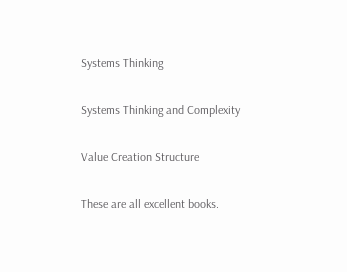Systems Thinking

Systems Thinking and Complexity

Value Creation Structure

These are all excellent books.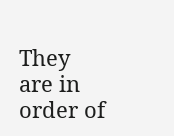They are in order of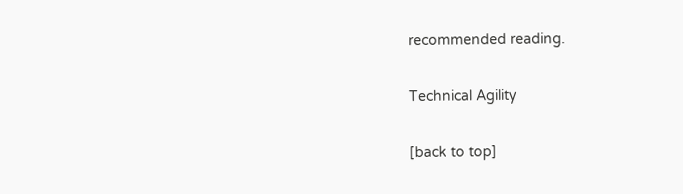recommended reading.

Technical Agility

[back to top]